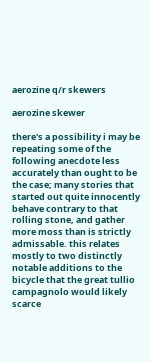aerozine q/r skewers

aerozine skewer

there's a possibility i may be repeating some of the following anecdote less accurately than ought to be the case; many stories that started out quite innocently behave contrary to that rolling stone, and gather more moss than is strictly admissable. this relates mostly to two distinctly notable additions to the bicycle that the great tullio campagnolo would likely scarce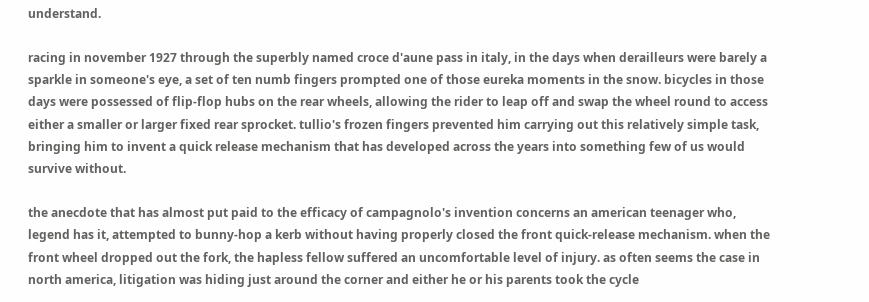understand.

racing in november 1927 through the superbly named croce d'aune pass in italy, in the days when derailleurs were barely a sparkle in someone's eye, a set of ten numb fingers prompted one of those eureka moments in the snow. bicycles in those days were possessed of flip-flop hubs on the rear wheels, allowing the rider to leap off and swap the wheel round to access either a smaller or larger fixed rear sprocket. tullio's frozen fingers prevented him carrying out this relatively simple task, bringing him to invent a quick release mechanism that has developed across the years into something few of us would survive without.

the anecdote that has almost put paid to the efficacy of campagnolo's invention concerns an american teenager who, legend has it, attempted to bunny-hop a kerb without having properly closed the front quick-release mechanism. when the front wheel dropped out the fork, the hapless fellow suffered an uncomfortable level of injury. as often seems the case in north america, litigation was hiding just around the corner and either he or his parents took the cycle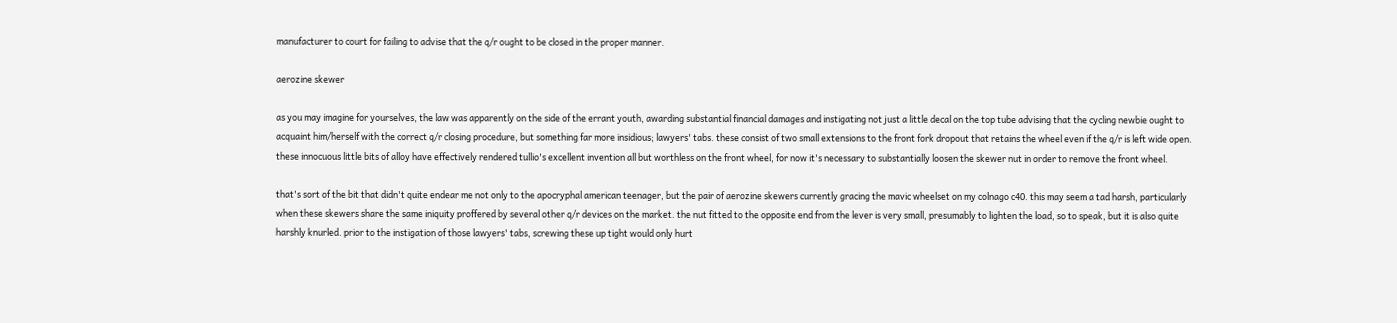manufacturer to court for failing to advise that the q/r ought to be closed in the proper manner.

aerozine skewer

as you may imagine for yourselves, the law was apparently on the side of the errant youth, awarding substantial financial damages and instigating not just a little decal on the top tube advising that the cycling newbie ought to acquaint him/herself with the correct q/r closing procedure, but something far more insidious; lawyers' tabs. these consist of two small extensions to the front fork dropout that retains the wheel even if the q/r is left wide open. these innocuous little bits of alloy have effectively rendered tullio's excellent invention all but worthless on the front wheel, for now it's necessary to substantially loosen the skewer nut in order to remove the front wheel.

that's sort of the bit that didn't quite endear me not only to the apocryphal american teenager, but the pair of aerozine skewers currently gracing the mavic wheelset on my colnago c40. this may seem a tad harsh, particularly when these skewers share the same iniquity proffered by several other q/r devices on the market. the nut fitted to the opposite end from the lever is very small, presumably to lighten the load, so to speak, but it is also quite harshly knurled. prior to the instigation of those lawyers' tabs, screwing these up tight would only hurt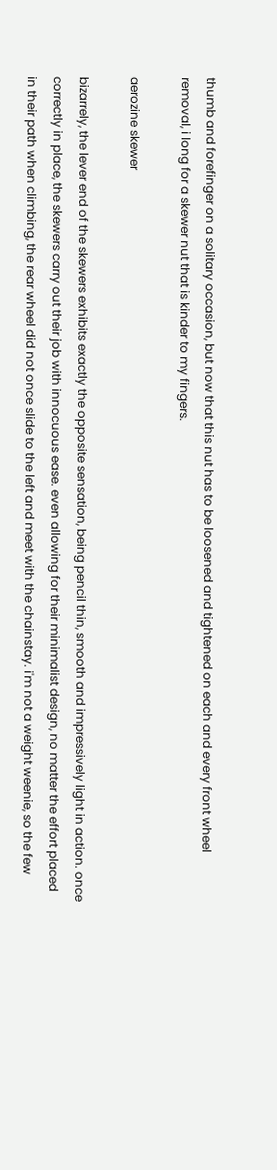thumb and forefinger on a solitary occasion, but now that this nut has to be loosened and tightened on each and every front wheel removal, i long for a skewer nut that is kinder to my fingers.

aerozine skewer

bizarrely, the lever end of the skewers exhibits exactly the opposite sensation, being pencil thin, smooth and impressively light in action. once correctly in place, the skewers carry out their job with innocuous ease. even allowing for their minimalist design, no matter the effort placed in their path when climbing, the rear wheel did not once slide to the left and meet with the chainstay. i'm not a weight weenie, so the few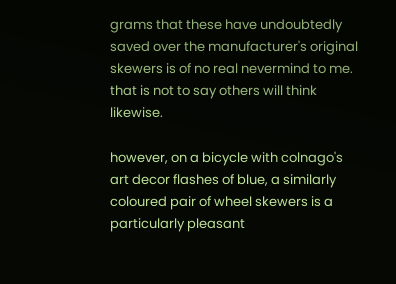grams that these have undoubtedly saved over the manufacturer's original skewers is of no real nevermind to me. that is not to say others will think likewise.

however, on a bicycle with colnago's art decor flashes of blue, a similarly coloured pair of wheel skewers is a particularly pleasant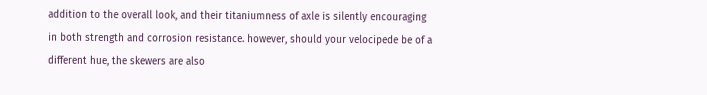addition to the overall look, and their titaniumness of axle is silently encouraging in both strength and corrosion resistance. however, should your velocipede be of a different hue, the skewers are also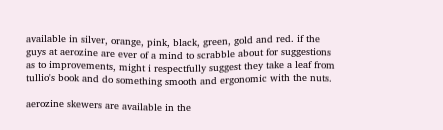available in silver, orange, pink, black, green, gold and red. if the guys at aerozine are ever of a mind to scrabble about for suggestions as to improvements, might i respectfully suggest they take a leaf from tullio's book and do something smooth and ergonomic with the nuts.

aerozine skewers are available in the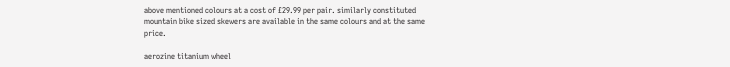above mentioned colours at a cost of £29.99 per pair. similarly constituted mountain bike sized skewers are available in the same colours and at the same price.

aerozine titanium wheel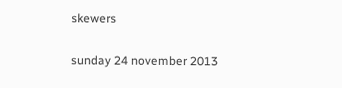skewers

sunday 24 november 2013